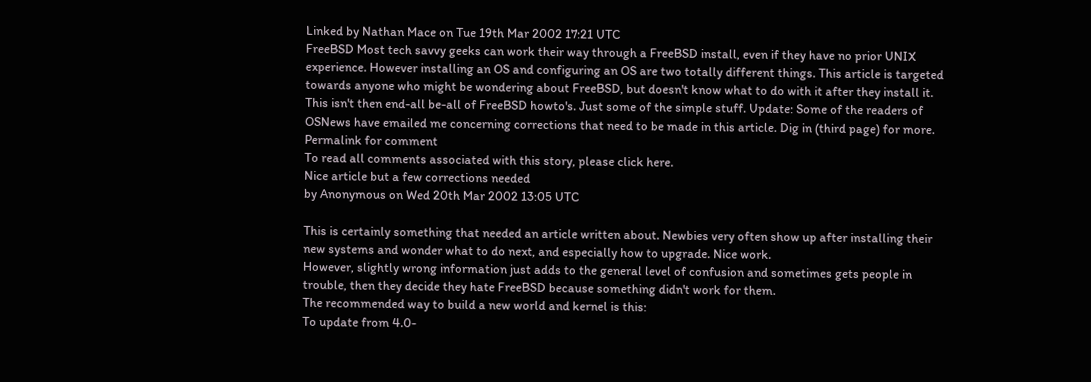Linked by Nathan Mace on Tue 19th Mar 2002 17:21 UTC
FreeBSD Most tech savvy geeks can work their way through a FreeBSD install, even if they have no prior UNIX experience. However installing an OS and configuring an OS are two totally different things. This article is targeted towards anyone who might be wondering about FreeBSD, but doesn't know what to do with it after they install it. This isn't then end-all be-all of FreeBSD howto's. Just some of the simple stuff. Update: Some of the readers of OSNews have emailed me concerning corrections that need to be made in this article. Dig in (third page) for more.
Permalink for comment
To read all comments associated with this story, please click here.
Nice article but a few corrections needed
by Anonymous on Wed 20th Mar 2002 13:05 UTC

This is certainly something that needed an article written about. Newbies very often show up after installing their new systems and wonder what to do next, and especially how to upgrade. Nice work.
However, slightly wrong information just adds to the general level of confusion and sometimes gets people in trouble, then they decide they hate FreeBSD because something didn't work for them.
The recommended way to build a new world and kernel is this:
To update from 4.0-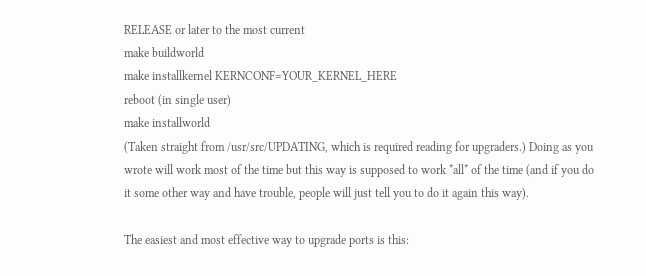RELEASE or later to the most current
make buildworld
make installkernel KERNCONF=YOUR_KERNEL_HERE
reboot (in single user)
make installworld
(Taken straight from /usr/src/UPDATING, which is required reading for upgraders.) Doing as you wrote will work most of the time but this way is supposed to work *all* of the time (and if you do it some other way and have trouble, people will just tell you to do it again this way).

The easiest and most effective way to upgrade ports is this: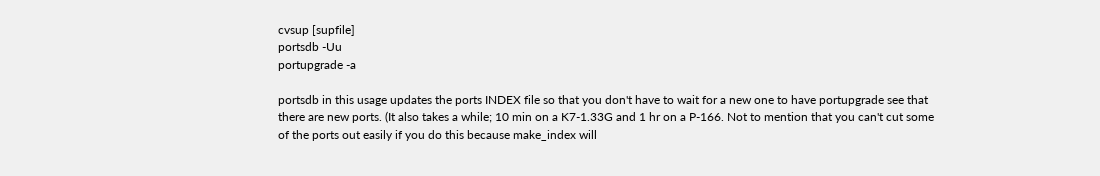cvsup [supfile]
portsdb -Uu
portupgrade -a

portsdb in this usage updates the ports INDEX file so that you don't have to wait for a new one to have portupgrade see that there are new ports. (It also takes a while; 10 min on a K7-1.33G and 1 hr on a P-166. Not to mention that you can't cut some of the ports out easily if you do this because make_index will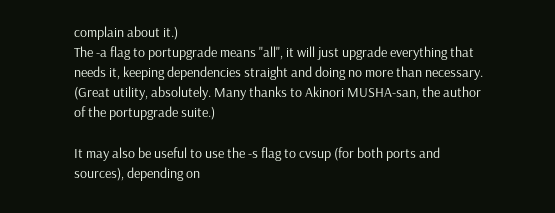complain about it.)
The -a flag to portupgrade means "all", it will just upgrade everything that needs it, keeping dependencies straight and doing no more than necessary. (Great utility, absolutely. Many thanks to Akinori MUSHA-san, the author of the portupgrade suite.)

It may also be useful to use the -s flag to cvsup (for both ports and sources), depending on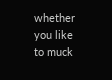whether you like to muck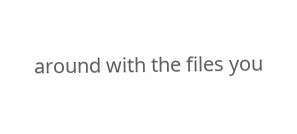around with the files you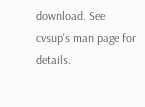download. See cvsup's man page for details.